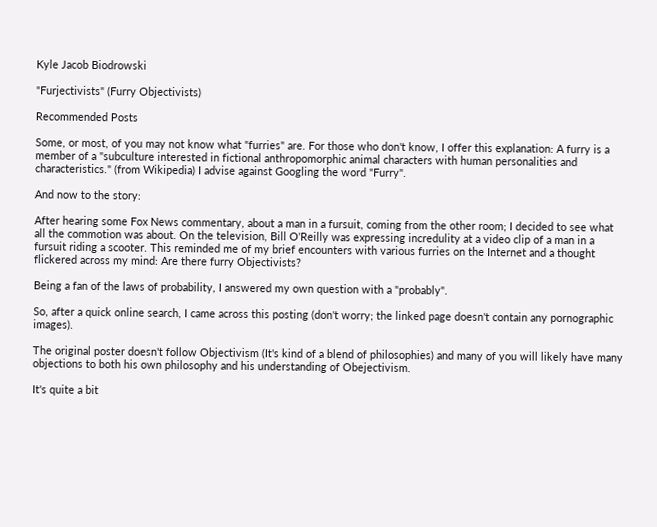Kyle Jacob Biodrowski

"Furjectivists" (Furry Objectivists)

Recommended Posts

Some, or most, of you may not know what "furries" are. For those who don't know, I offer this explanation: A furry is a member of a "subculture interested in fictional anthropomorphic animal characters with human personalities and characteristics." (from Wikipedia) I advise against Googling the word "Furry".

And now to the story:

After hearing some Fox News commentary, about a man in a fursuit, coming from the other room; I decided to see what all the commotion was about. On the television, Bill O'Reilly was expressing incredulity at a video clip of a man in a fursuit riding a scooter. This reminded me of my brief encounters with various furries on the Internet and a thought flickered across my mind: Are there furry Objectivists?

Being a fan of the laws of probability, I answered my own question with a "probably".

So, after a quick online search, I came across this posting (don't worry; the linked page doesn't contain any pornographic images).

The original poster doesn't follow Objectivism (It's kind of a blend of philosophies) and many of you will likely have many objections to both his own philosophy and his understanding of Obejectivism.

It's quite a bit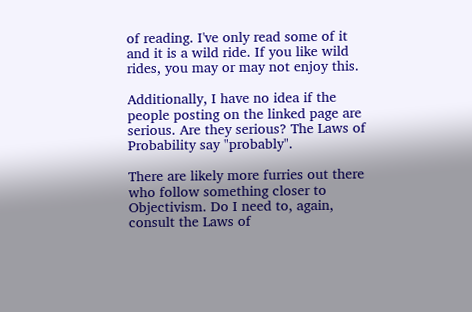of reading. I've only read some of it and it is a wild ride. If you like wild rides, you may or may not enjoy this.

Additionally, I have no idea if the people posting on the linked page are serious. Are they serious? The Laws of Probability say "probably".

There are likely more furries out there who follow something closer to Objectivism. Do I need to, again, consult the Laws of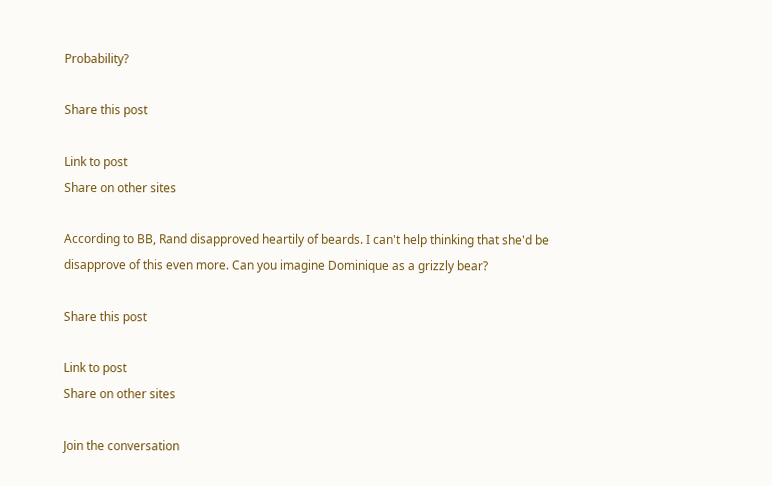Probability?

Share this post

Link to post
Share on other sites

According to BB, Rand disapproved heartily of beards. I can't help thinking that she'd be disapprove of this even more. Can you imagine Dominique as a grizzly bear?

Share this post

Link to post
Share on other sites

Join the conversation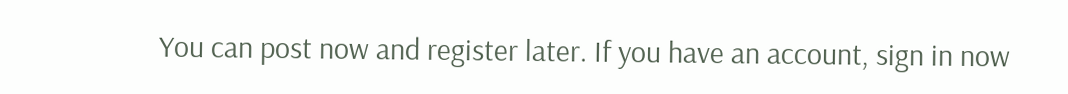You can post now and register later. If you have an account, sign in now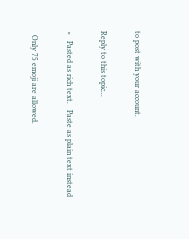to post with your account.

Reply to this topic...

×   Pasted as rich text.   Paste as plain text instead

  Only 75 emoji are allowed.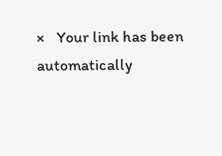×   Your link has been automatically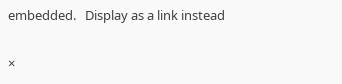embedded.   Display as a link instead

×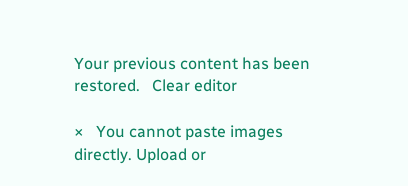Your previous content has been restored.   Clear editor

×   You cannot paste images directly. Upload or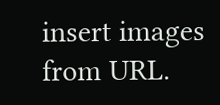insert images from URL.